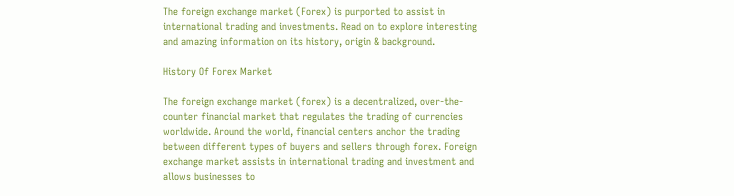The foreign exchange market (Forex) is purported to assist in international trading and investments. Read on to explore interesting and amazing information on its history, origin & background.

History Of Forex Market

The foreign exchange market (forex) is a decentralized, over-the-counter financial market that regulates the trading of currencies worldwide. Around the world, financial centers anchor the trading between different types of buyers and sellers through forex. Foreign exchange market assists in international trading and investment and allows businesses to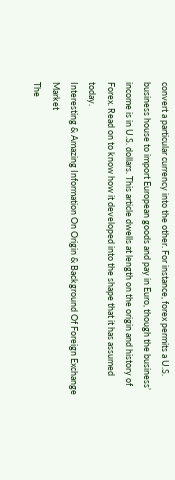convert a particular currency into the other. For instance, forex permits a U.S. business house to import European goods and pay in Euro, though the business’ income is in U.S. dollars. This article dwells at length on the origin and history of Forex. Read on to know how it developed into the shape that it has assumed today.
Interesting & Amazing Information On Origin & Background Of Foreign Exchange Market
The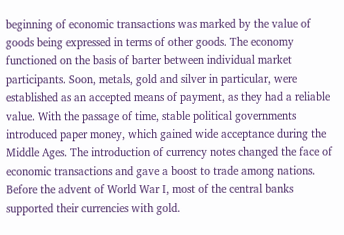beginning of economic transactions was marked by the value of goods being expressed in terms of other goods. The economy functioned on the basis of barter between individual market participants. Soon, metals, gold and silver in particular, were established as an accepted means of payment, as they had a reliable value. With the passage of time, stable political governments introduced paper money, which gained wide acceptance during the Middle Ages. The introduction of currency notes changed the face of economic transactions and gave a boost to trade among nations.
Before the advent of World War I, most of the central banks supported their currencies with gold.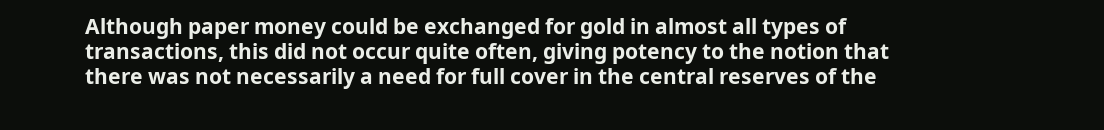Although paper money could be exchanged for gold in almost all types of transactions, this did not occur quite often, giving potency to the notion that there was not necessarily a need for full cover in the central reserves of the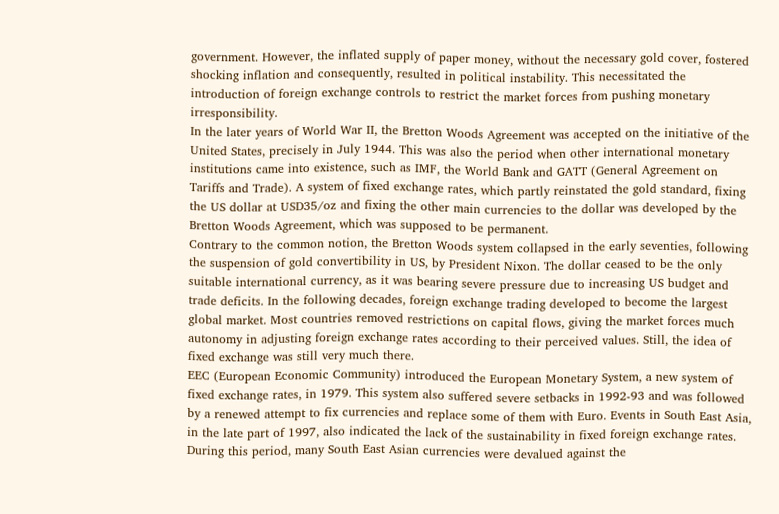government. However, the inflated supply of paper money, without the necessary gold cover, fostered shocking inflation and consequently, resulted in political instability. This necessitated the introduction of foreign exchange controls to restrict the market forces from pushing monetary irresponsibility.
In the later years of World War II, the Bretton Woods Agreement was accepted on the initiative of the United States, precisely in July 1944. This was also the period when other international monetary institutions came into existence, such as IMF, the World Bank and GATT (General Agreement on Tariffs and Trade). A system of fixed exchange rates, which partly reinstated the gold standard, fixing the US dollar at USD35/oz and fixing the other main currencies to the dollar was developed by the Bretton Woods Agreement, which was supposed to be permanent.
Contrary to the common notion, the Bretton Woods system collapsed in the early seventies, following the suspension of gold convertibility in US, by President Nixon. The dollar ceased to be the only suitable international currency, as it was bearing severe pressure due to increasing US budget and trade deficits. In the following decades, foreign exchange trading developed to become the largest global market. Most countries removed restrictions on capital flows, giving the market forces much autonomy in adjusting foreign exchange rates according to their perceived values. Still, the idea of fixed exchange was still very much there.
EEC (European Economic Community) introduced the European Monetary System, a new system of fixed exchange rates, in 1979. This system also suffered severe setbacks in 1992-93 and was followed by a renewed attempt to fix currencies and replace some of them with Euro. Events in South East Asia, in the late part of 1997, also indicated the lack of the sustainability in fixed foreign exchange rates. During this period, many South East Asian currencies were devalued against the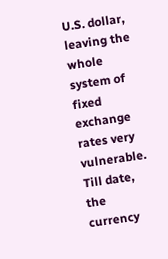U.S. dollar, leaving the whole system of fixed exchange rates very vulnerable. Till date, the currency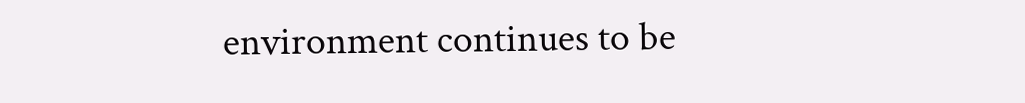environment continues to be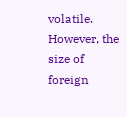volatile. However, the size of foreign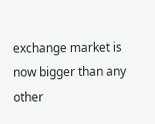exchange market is now bigger than any other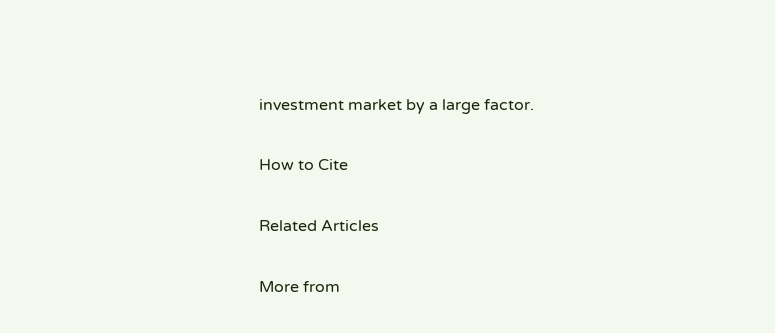investment market by a large factor.

How to Cite

Related Articles

More from